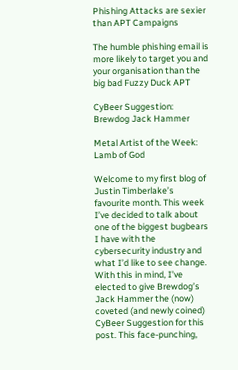Phishing Attacks are sexier than APT Campaigns

The humble phishing email is more likely to target you and your organisation than the big bad Fuzzy Duck APT

CyBeer Suggestion: Brewdog Jack Hammer

Metal Artist of the Week: Lamb of God

Welcome to my first blog of Justin Timberlake’s favourite month. This week I’ve decided to talk about one of the biggest bugbears I have with the cybersecurity industry and what I’d like to see change. With this in mind, I’ve elected to give Brewdog’s Jack Hammer the (now) coveted (and newly coined) CyBeer Suggestion for this post. This face-punching,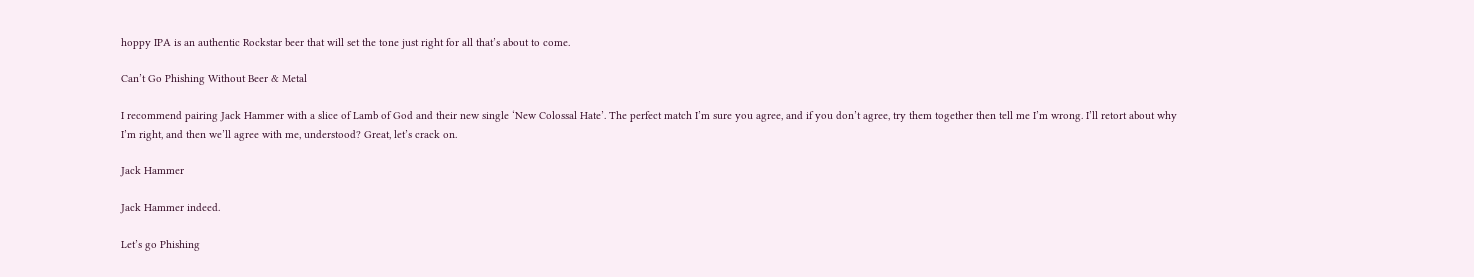hoppy IPA is an authentic Rockstar beer that will set the tone just right for all that’s about to come.

Can’t Go Phishing Without Beer & Metal

I recommend pairing Jack Hammer with a slice of Lamb of God and their new single ‘New Colossal Hate’. The perfect match I’m sure you agree, and if you don’t agree, try them together then tell me I’m wrong. I’ll retort about why I’m right, and then we’ll agree with me, understood? Great, let’s crack on.

Jack Hammer

Jack Hammer indeed.

Let’s go Phishing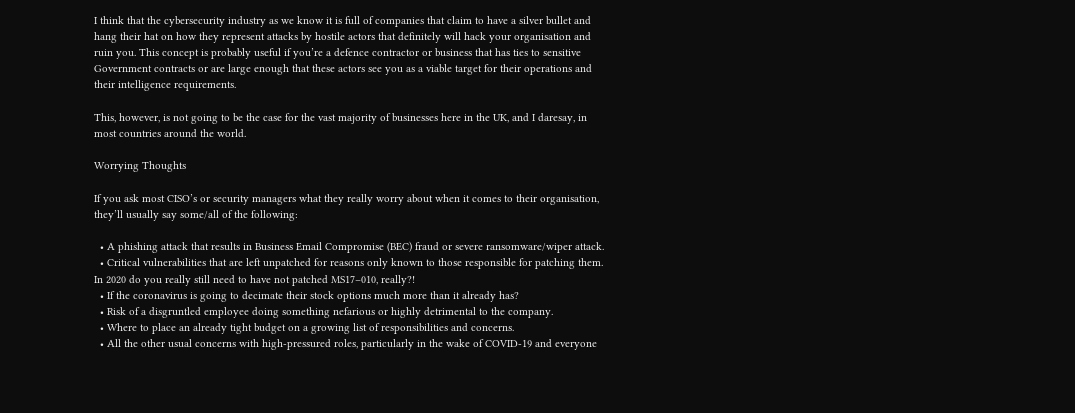I think that the cybersecurity industry as we know it is full of companies that claim to have a silver bullet and hang their hat on how they represent attacks by hostile actors that definitely will hack your organisation and ruin you. This concept is probably useful if you’re a defence contractor or business that has ties to sensitive Government contracts or are large enough that these actors see you as a viable target for their operations and their intelligence requirements.

This, however, is not going to be the case for the vast majority of businesses here in the UK, and I daresay, in most countries around the world.

Worrying Thoughts

If you ask most CISO’s or security managers what they really worry about when it comes to their organisation, they’ll usually say some/all of the following:

  • A phishing attack that results in Business Email Compromise (BEC) fraud or severe ransomware/wiper attack.
  • Critical vulnerabilities that are left unpatched for reasons only known to those responsible for patching them. In 2020 do you really still need to have not patched MS17–010, really?!
  • If the coronavirus is going to decimate their stock options much more than it already has?
  • Risk of a disgruntled employee doing something nefarious or highly detrimental to the company.
  • Where to place an already tight budget on a growing list of responsibilities and concerns.
  • All the other usual concerns with high-pressured roles, particularly in the wake of COVID-19 and everyone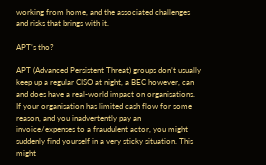working from home, and the associated challenges and risks that brings with it.

APT’s tho?

APT (Advanced Persistent Threat) groups don’t usually keep up a regular CISO at night, a BEC however, can and does have a real-world impact on organisations. If your organisation has limited cash flow for some reason, and you inadvertently pay an invoice/expenses to a fraudulent actor, you might suddenly find yourself in a very sticky situation. This might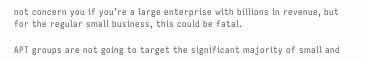not concern you if you’re a large enterprise with billions in revenue, but for the regular small business, this could be fatal.

APT groups are not going to target the significant majority of small and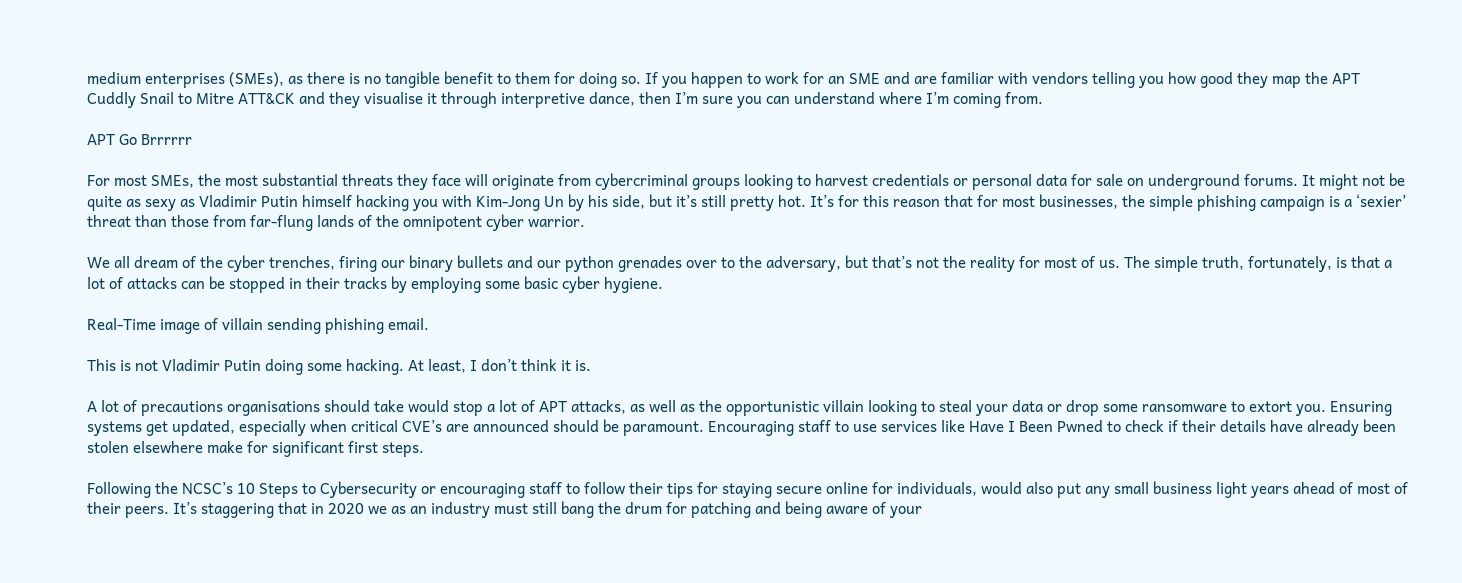medium enterprises (SMEs), as there is no tangible benefit to them for doing so. If you happen to work for an SME and are familiar with vendors telling you how good they map the APT Cuddly Snail to Mitre ATT&CK and they visualise it through interpretive dance, then I’m sure you can understand where I’m coming from.

APT Go Brrrrrr

For most SMEs, the most substantial threats they face will originate from cybercriminal groups looking to harvest credentials or personal data for sale on underground forums. It might not be quite as sexy as Vladimir Putin himself hacking you with Kim-Jong Un by his side, but it’s still pretty hot. It’s for this reason that for most businesses, the simple phishing campaign is a ‘sexier’ threat than those from far-flung lands of the omnipotent cyber warrior.

We all dream of the cyber trenches, firing our binary bullets and our python grenades over to the adversary, but that’s not the reality for most of us. The simple truth, fortunately, is that a lot of attacks can be stopped in their tracks by employing some basic cyber hygiene.

Real-Time image of villain sending phishing email.

This is not Vladimir Putin doing some hacking. At least, I don’t think it is.

A lot of precautions organisations should take would stop a lot of APT attacks, as well as the opportunistic villain looking to steal your data or drop some ransomware to extort you. Ensuring systems get updated, especially when critical CVE’s are announced should be paramount. Encouraging staff to use services like Have I Been Pwned to check if their details have already been stolen elsewhere make for significant first steps.

Following the NCSC’s 10 Steps to Cybersecurity or encouraging staff to follow their tips for staying secure online for individuals, would also put any small business light years ahead of most of their peers. It’s staggering that in 2020 we as an industry must still bang the drum for patching and being aware of your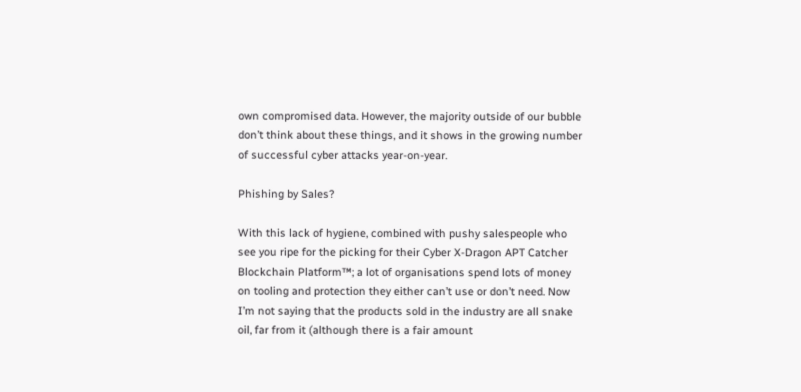own compromised data. However, the majority outside of our bubble don’t think about these things, and it shows in the growing number of successful cyber attacks year-on-year.

Phishing by Sales?

With this lack of hygiene, combined with pushy salespeople who see you ripe for the picking for their Cyber X-Dragon APT Catcher Blockchain Platform™; a lot of organisations spend lots of money on tooling and protection they either can’t use or don’t need. Now I’m not saying that the products sold in the industry are all snake oil, far from it (although there is a fair amount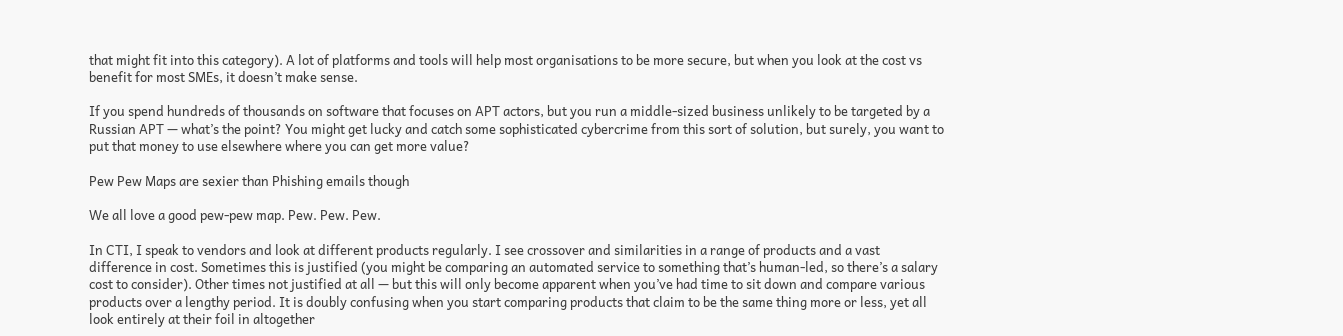that might fit into this category). A lot of platforms and tools will help most organisations to be more secure, but when you look at the cost vs benefit for most SMEs, it doesn’t make sense.

If you spend hundreds of thousands on software that focuses on APT actors, but you run a middle-sized business unlikely to be targeted by a Russian APT — what’s the point? You might get lucky and catch some sophisticated cybercrime from this sort of solution, but surely, you want to put that money to use elsewhere where you can get more value?

Pew Pew Maps are sexier than Phishing emails though

We all love a good pew-pew map. Pew. Pew. Pew.

In CTI, I speak to vendors and look at different products regularly. I see crossover and similarities in a range of products and a vast difference in cost. Sometimes this is justified (you might be comparing an automated service to something that’s human-led, so there’s a salary cost to consider). Other times not justified at all — but this will only become apparent when you’ve had time to sit down and compare various products over a lengthy period. It is doubly confusing when you start comparing products that claim to be the same thing more or less, yet all look entirely at their foil in altogether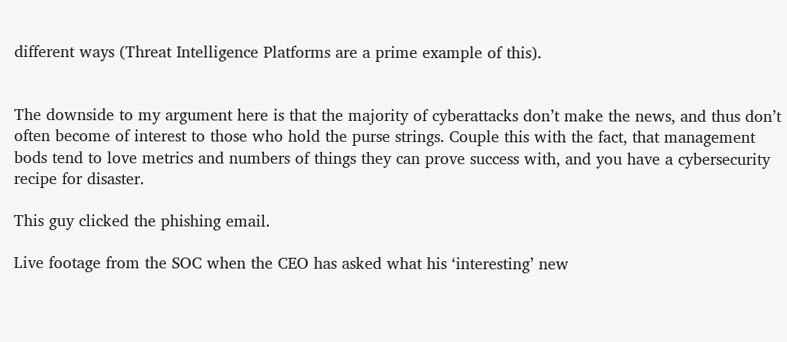different ways (Threat Intelligence Platforms are a prime example of this).


The downside to my argument here is that the majority of cyberattacks don’t make the news, and thus don’t often become of interest to those who hold the purse strings. Couple this with the fact, that management bods tend to love metrics and numbers of things they can prove success with, and you have a cybersecurity recipe for disaster.

This guy clicked the phishing email.

Live footage from the SOC when the CEO has asked what his ‘interesting’ new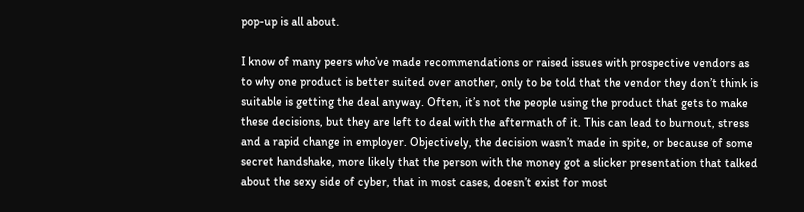pop-up is all about.

I know of many peers who’ve made recommendations or raised issues with prospective vendors as to why one product is better suited over another, only to be told that the vendor they don’t think is suitable is getting the deal anyway. Often, it’s not the people using the product that gets to make these decisions, but they are left to deal with the aftermath of it. This can lead to burnout, stress and a rapid change in employer. Objectively, the decision wasn’t made in spite, or because of some secret handshake, more likely that the person with the money got a slicker presentation that talked about the sexy side of cyber, that in most cases, doesn’t exist for most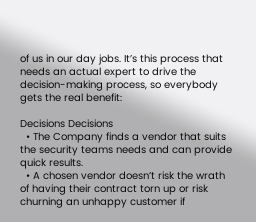of us in our day jobs. It’s this process that needs an actual expert to drive the decision-making process, so everybody gets the real benefit:

Decisions Decisions
  • The Company finds a vendor that suits the security teams needs and can provide quick results.
  • A chosen vendor doesn’t risk the wrath of having their contract torn up or risk churning an unhappy customer if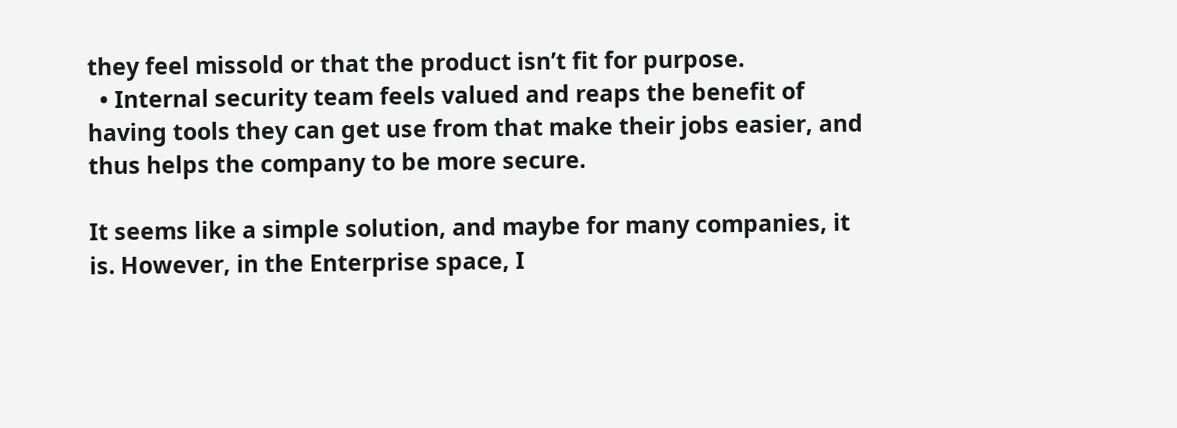they feel missold or that the product isn’t fit for purpose.
  • Internal security team feels valued and reaps the benefit of having tools they can get use from that make their jobs easier, and thus helps the company to be more secure.

It seems like a simple solution, and maybe for many companies, it is. However, in the Enterprise space, I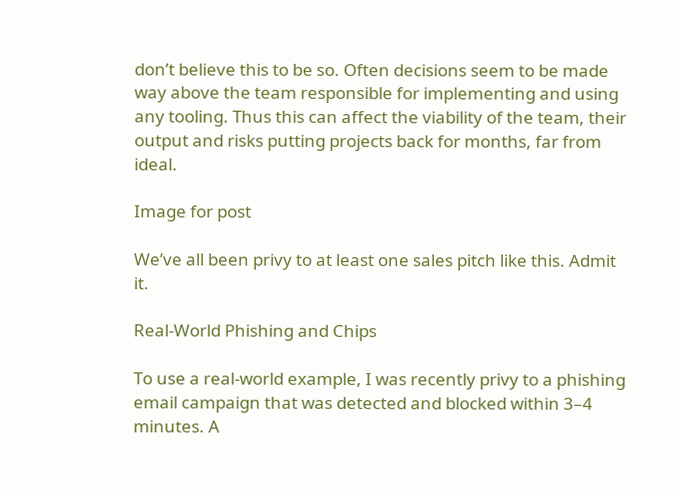don’t believe this to be so. Often decisions seem to be made way above the team responsible for implementing and using any tooling. Thus this can affect the viability of the team, their output and risks putting projects back for months, far from ideal.

Image for post

We’ve all been privy to at least one sales pitch like this. Admit it.

Real-World Phishing and Chips

To use a real-world example, I was recently privy to a phishing email campaign that was detected and blocked within 3–4 minutes. A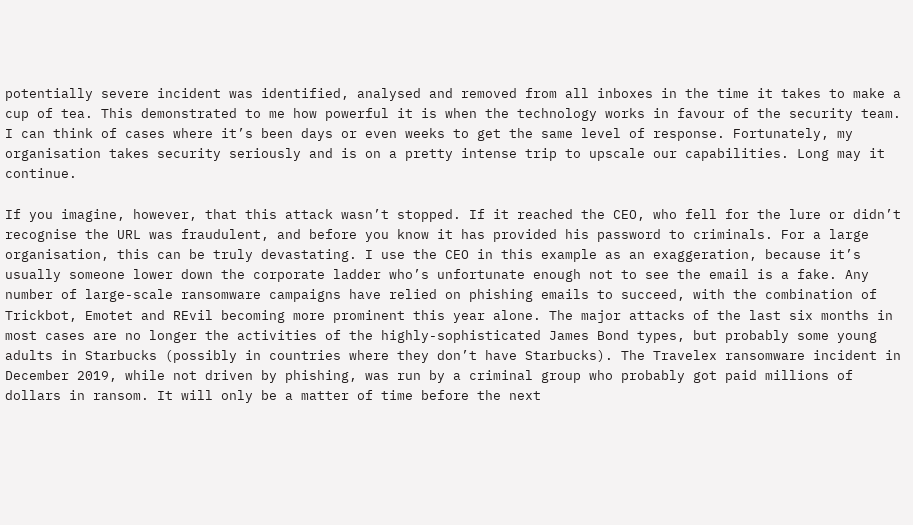potentially severe incident was identified, analysed and removed from all inboxes in the time it takes to make a cup of tea. This demonstrated to me how powerful it is when the technology works in favour of the security team. I can think of cases where it’s been days or even weeks to get the same level of response. Fortunately, my organisation takes security seriously and is on a pretty intense trip to upscale our capabilities. Long may it continue.

If you imagine, however, that this attack wasn’t stopped. If it reached the CEO, who fell for the lure or didn’t recognise the URL was fraudulent, and before you know it has provided his password to criminals. For a large organisation, this can be truly devastating. I use the CEO in this example as an exaggeration, because it’s usually someone lower down the corporate ladder who’s unfortunate enough not to see the email is a fake. Any number of large-scale ransomware campaigns have relied on phishing emails to succeed, with the combination of Trickbot, Emotet and REvil becoming more prominent this year alone. The major attacks of the last six months in most cases are no longer the activities of the highly-sophisticated James Bond types, but probably some young adults in Starbucks (possibly in countries where they don’t have Starbucks). The Travelex ransomware incident in December 2019, while not driven by phishing, was run by a criminal group who probably got paid millions of dollars in ransom. It will only be a matter of time before the next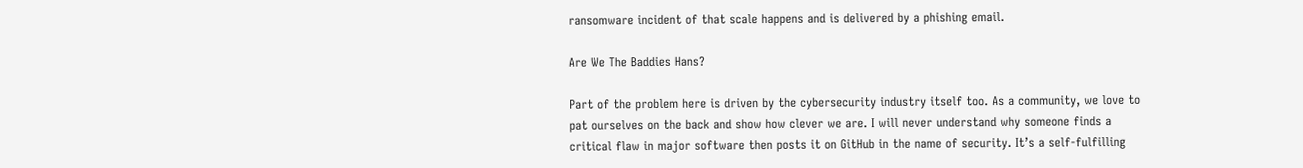ransomware incident of that scale happens and is delivered by a phishing email.

Are We The Baddies Hans?

Part of the problem here is driven by the cybersecurity industry itself too. As a community, we love to pat ourselves on the back and show how clever we are. I will never understand why someone finds a critical flaw in major software then posts it on GitHub in the name of security. It’s a self-fulfilling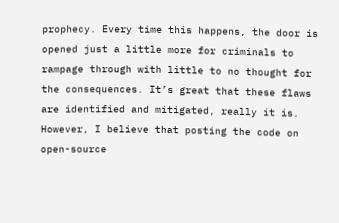prophecy. Every time this happens, the door is opened just a little more for criminals to rampage through with little to no thought for the consequences. It’s great that these flaws are identified and mitigated, really it is. However, I believe that posting the code on open-source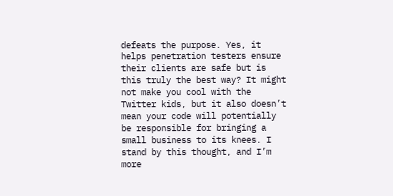defeats the purpose. Yes, it helps penetration testers ensure their clients are safe but is this truly the best way? It might not make you cool with the Twitter kids, but it also doesn’t mean your code will potentially be responsible for bringing a small business to its knees. I stand by this thought, and I’m more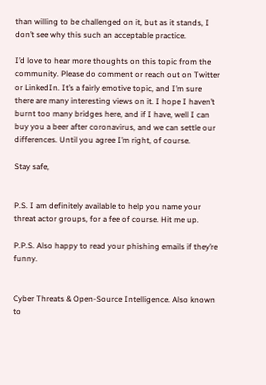than willing to be challenged on it, but as it stands, I don’t see why this such an acceptable practice.

I’d love to hear more thoughts on this topic from the community. Please do comment or reach out on Twitter or LinkedIn. It’s a fairly emotive topic, and I’m sure there are many interesting views on it. I hope I haven’t burnt too many bridges here, and if I have, well I can buy you a beer after coronavirus, and we can settle our differences. Until you agree I’m right, of course.

Stay safe,


P.S. I am definitely available to help you name your threat actor groups, for a fee of course. Hit me up.

P.P.S. Also happy to read your phishing emails if they’re funny.


Cyber Threats & Open-Source Intelligence. Also known to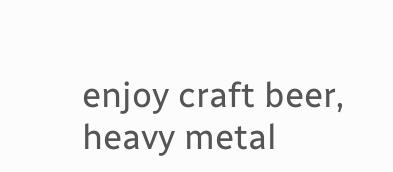enjoy craft beer, heavy metal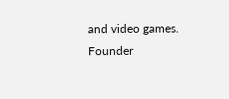and video games. Founder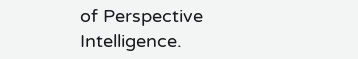of Perspective Intelligence.